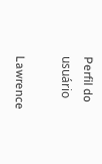Perfil do usuário

Lawrence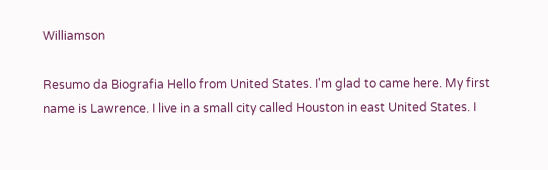Williamson

Resumo da Biografia Hello from United States. I'm glad to came here. My first name is Lawrence. I live in a small city called Houston in east United States. I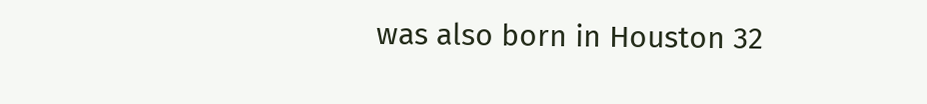was also born in Houston 32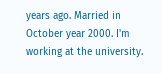years ago. Married in October year 2000. I'm working at the university.